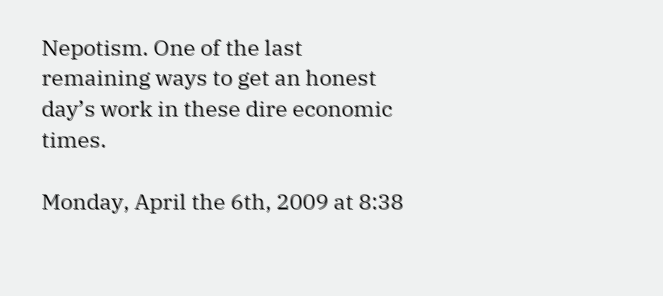Nepotism. One of the last remaining ways to get an honest day’s work in these dire economic times.

Monday, April the 6th, 2009 at 8:38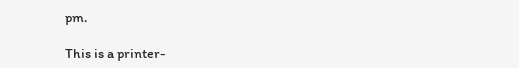pm.

This is a printer-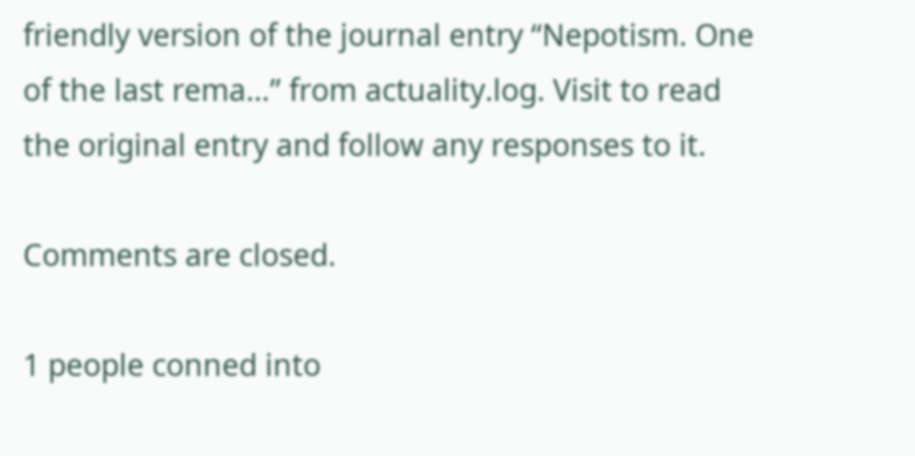friendly version of the journal entry “Nepotism. One of the last rema…” from actuality.log. Visit to read the original entry and follow any responses to it.

Comments are closed.

1 people conned into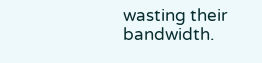wasting their bandwidth.